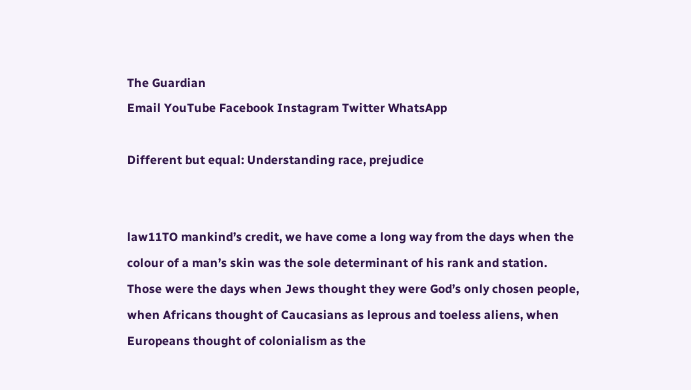The Guardian
Email YouTube Facebook Instagram Twitter WhatsApp

Different but equal: Understanding race, prejudice


law11TO mankind’s credit, we have come a long way from the days when the colour of a man’s skin was the sole determinant of his rank and station. Those were the days when Jews thought they were God’s only chosen people, when Africans thought of Caucasians as leprous and toeless aliens, when Europeans thought of colonialism as the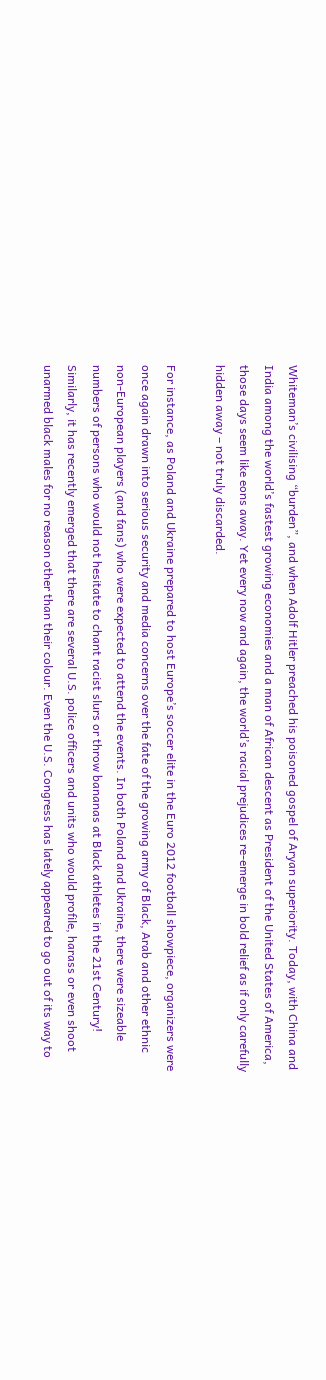Whiteman’s civilising “burden”, and when Adolf Hitler preached his poisoned gospel of Aryan superiority. Today, with China and India among the world’s fastest growing economies and a man of African descent as President of the United States of America, those days seem like eons away. Yet every now and again, the world’s racial prejudices re-emerge in bold relief as if only carefully hidden away – not truly discarded.

For instance, as Poland and Ukraine prepared to host Europe’s soccer elite in the Euro 2012 football showpiece, organizers were once again drawn into serious security and media concerns over the fate of the growing army of Black, Arab and other ethnic non-European players (and fans) who were expected to attend the events. In both Poland and Ukraine, there were sizeable numbers of persons who would not hesitate to chant racist slurs or throw bananas at Black athletes in the 21st Century! Similarly, it has recently emerged that there are several U.S. police officers and units who would profile, harass or even shoot unarmed black males for no reason other than their colour. Even the U.S. Congress has lately appeared to go out of its way to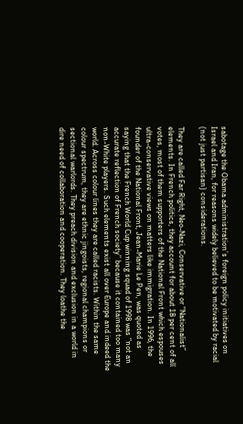sabotage the Obama administration’s foreign policy initiatives on Israel and Iran, for reasons widely believed to be motivated by racial (not just partisan) considerations.

They are called Far Right, Neo-Nazi, Conservative or “Nationalist” elements. In French politics, they account for about 18 per cent of all votes, most of them supporters of the National Front which espouses ultra-conservative views on matters like immigration. In 1996, the founder of the National Front, Jean-Marie Le Pen, was quoted as saying that the French World Cup winning squad of 1998 was “not an accurate reflection of French society” because it contained too many non-White players. Such elements exist all over Europe and indeed the world. Across colour lines they are called racists. Within the same colour spectrum, they are ethnic jingoists, regional champions or sectional warlords. They preach division and exclusion in a world in dire need of collaboration and cooperation. They loathe the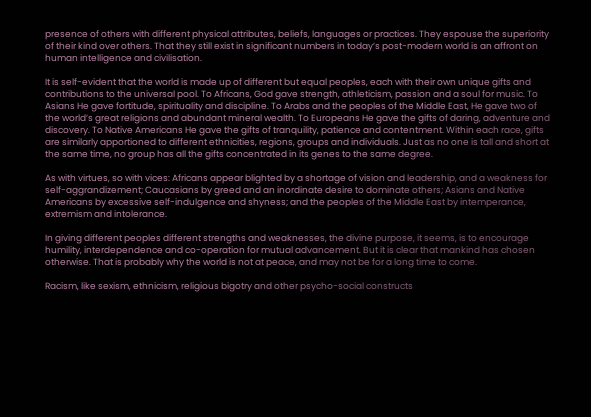presence of others with different physical attributes, beliefs, languages or practices. They espouse the superiority of their kind over others. That they still exist in significant numbers in today’s post-modern world is an affront on human intelligence and civilisation.

It is self-evident that the world is made up of different but equal peoples, each with their own unique gifts and contributions to the universal pool. To Africans, God gave strength, athleticism, passion and a soul for music. To Asians He gave fortitude, spirituality and discipline. To Arabs and the peoples of the Middle East, He gave two of the world’s great religions and abundant mineral wealth. To Europeans He gave the gifts of daring, adventure and discovery. To Native Americans He gave the gifts of tranquility, patience and contentment. Within each race, gifts are similarly apportioned to different ethnicities, regions, groups and individuals. Just as no one is tall and short at the same time, no group has all the gifts concentrated in its genes to the same degree.

As with virtues, so with vices: Africans appear blighted by a shortage of vision and leadership, and a weakness for self-aggrandizement; Caucasians by greed and an inordinate desire to dominate others; Asians and Native Americans by excessive self-indulgence and shyness; and the peoples of the Middle East by intemperance, extremism and intolerance.

In giving different peoples different strengths and weaknesses, the divine purpose, it seems, is to encourage humility, interdependence and co-operation for mutual advancement. But it is clear that mankind has chosen otherwise. That is probably why the world is not at peace, and may not be for a long time to come.

Racism, like sexism, ethnicism, religious bigotry and other psycho-social constructs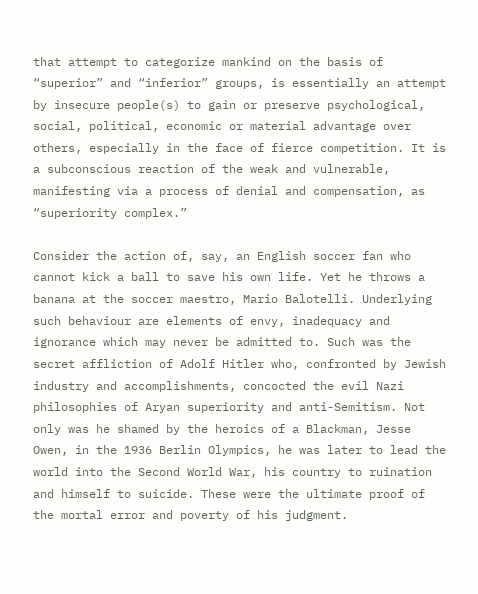that attempt to categorize mankind on the basis of “superior” and “inferior” groups, is essentially an attempt by insecure people(s) to gain or preserve psychological, social, political, economic or material advantage over others, especially in the face of fierce competition. It is a subconscious reaction of the weak and vulnerable, manifesting via a process of denial and compensation, as “superiority complex.”

Consider the action of, say, an English soccer fan who cannot kick a ball to save his own life. Yet he throws a banana at the soccer maestro, Mario Balotelli. Underlying such behaviour are elements of envy, inadequacy and ignorance which may never be admitted to. Such was the secret affliction of Adolf Hitler who, confronted by Jewish industry and accomplishments, concocted the evil Nazi philosophies of Aryan superiority and anti-Semitism. Not only was he shamed by the heroics of a Blackman, Jesse Owen, in the 1936 Berlin Olympics, he was later to lead the world into the Second World War, his country to ruination and himself to suicide. These were the ultimate proof of the mortal error and poverty of his judgment.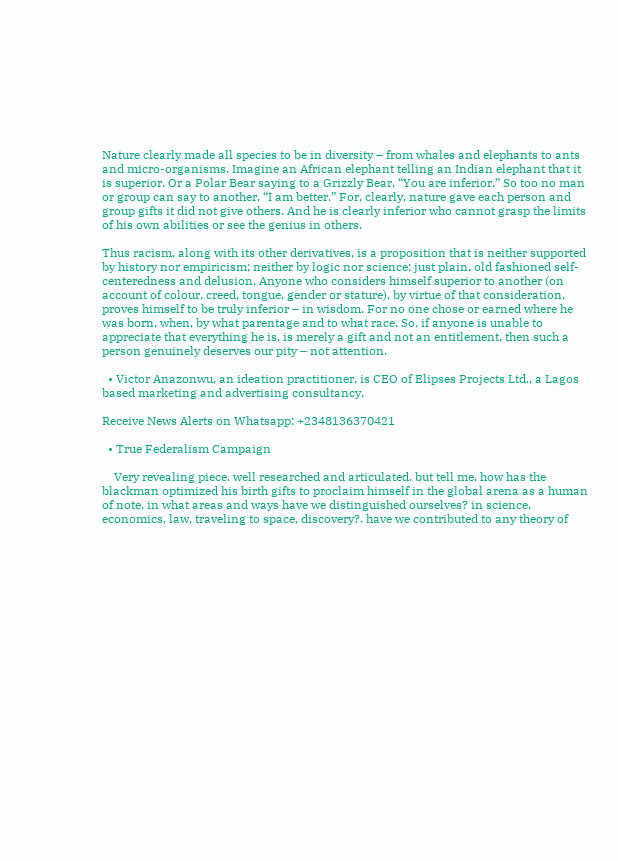Nature clearly made all species to be in diversity – from whales and elephants to ants and micro-organisms. Imagine an African elephant telling an Indian elephant that it is superior. Or a Polar Bear saying to a Grizzly Bear, “You are inferior.” So too no man or group can say to another, “I am better.” For, clearly, nature gave each person and group gifts it did not give others. And he is clearly inferior who cannot grasp the limits of his own abilities or see the genius in others.

Thus racism, along with its other derivatives, is a proposition that is neither supported by history nor empiricism; neither by logic nor science; just plain, old fashioned self-centeredness and delusion. Anyone who considers himself superior to another (on account of colour, creed, tongue, gender or stature), by virtue of that consideration, proves himself to be truly inferior – in wisdom. For no one chose or earned where he was born, when, by what parentage and to what race. So, if anyone is unable to appreciate that everything he is, is merely a gift and not an entitlement, then such a person genuinely deserves our pity – not attention.

  • Victor Anazonwu, an ideation practitioner, is CEO of Elipses Projects Ltd., a Lagos based marketing and advertising consultancy.

Receive News Alerts on Whatsapp: +2348136370421

  • True Federalism Campaign

    Very revealing piece. well researched and articulated. but tell me, how has the blackman optimized his birth gifts to proclaim himself in the global arena as a human of note. in what areas and ways have we distinguished ourselves? in science, economics, law, traveling to space, discovery?. have we contributed to any theory of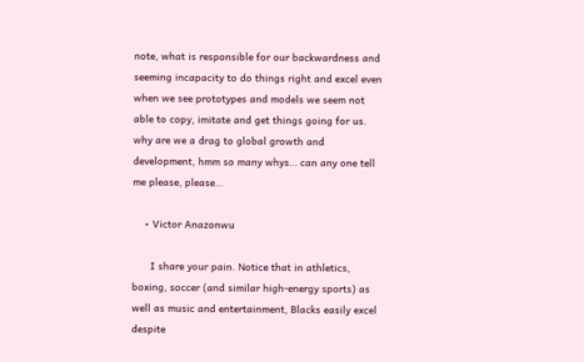note, what is responsible for our backwardness and seeming incapacity to do things right and excel even when we see prototypes and models we seem not able to copy, imitate and get things going for us. why are we a drag to global growth and development, hmm so many whys… can any one tell me please, please…

    • Victor Anazonwu

      I share your pain. Notice that in athletics, boxing, soccer (and similar high-energy sports) as well as music and entertainment, Blacks easily excel despite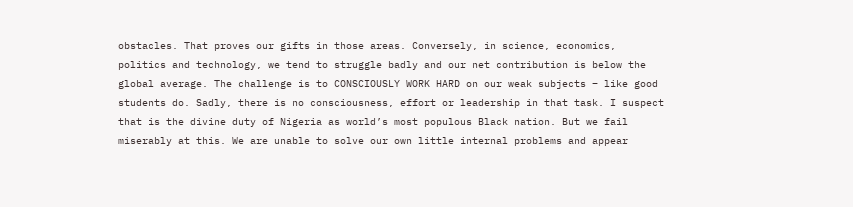obstacles. That proves our gifts in those areas. Conversely, in science, economics, politics and technology, we tend to struggle badly and our net contribution is below the global average. The challenge is to CONSCIOUSLY WORK HARD on our weak subjects – like good students do. Sadly, there is no consciousness, effort or leadership in that task. I suspect that is the divine duty of Nigeria as world’s most populous Black nation. But we fail miserably at this. We are unable to solve our own little internal problems and appear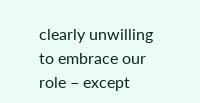clearly unwilling to embrace our role – except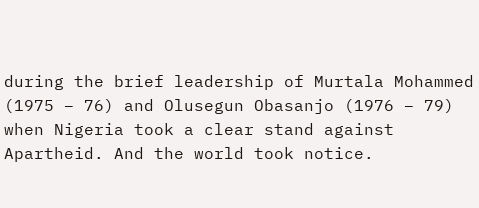during the brief leadership of Murtala Mohammed (1975 – 76) and Olusegun Obasanjo (1976 – 79) when Nigeria took a clear stand against Apartheid. And the world took notice.